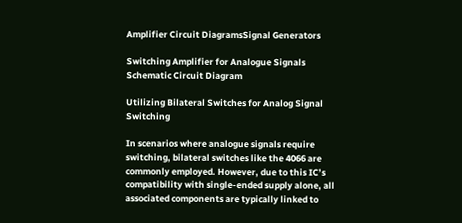Amplifier Circuit DiagramsSignal Generators

Switching Amplifier for Analogue Signals Schematic Circuit Diagram

Utilizing Bilateral Switches for Analog Signal Switching

In scenarios where analogue signals require switching, bilateral switches like the 4066 are commonly employed. However, due to this IC’s compatibility with single-ended supply alone, all associated components are typically linked to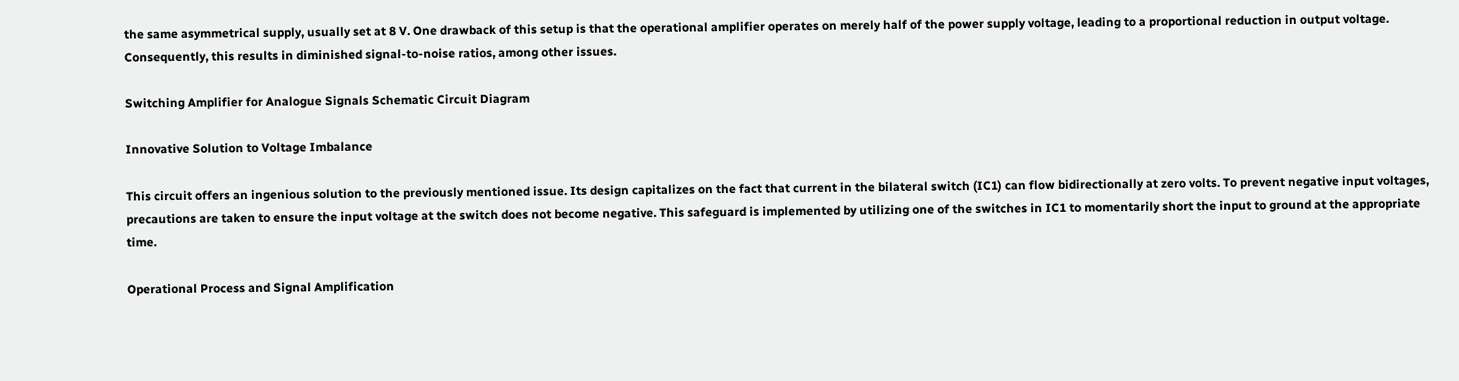the same asymmetrical supply, usually set at 8 V. One drawback of this setup is that the operational amplifier operates on merely half of the power supply voltage, leading to a proportional reduction in output voltage. Consequently, this results in diminished signal-to-noise ratios, among other issues.

Switching Amplifier for Analogue Signals Schematic Circuit Diagram

Innovative Solution to Voltage Imbalance

This circuit offers an ingenious solution to the previously mentioned issue. Its design capitalizes on the fact that current in the bilateral switch (IC1) can flow bidirectionally at zero volts. To prevent negative input voltages, precautions are taken to ensure the input voltage at the switch does not become negative. This safeguard is implemented by utilizing one of the switches in IC1 to momentarily short the input to ground at the appropriate time.

Operational Process and Signal Amplification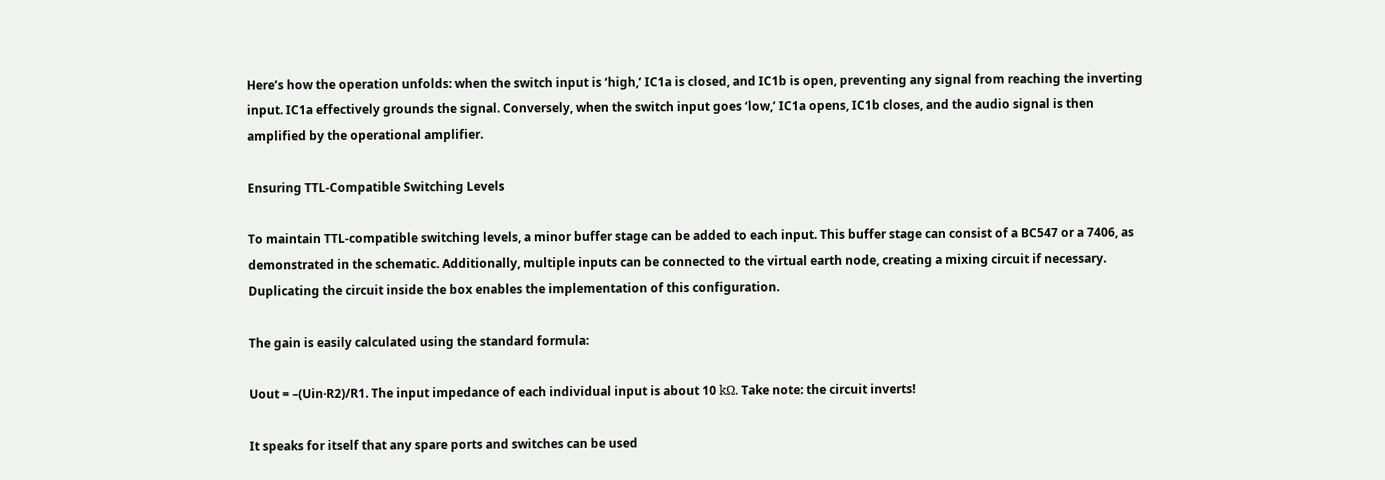Here’s how the operation unfolds: when the switch input is ‘high,’ IC1a is closed, and IC1b is open, preventing any signal from reaching the inverting input. IC1a effectively grounds the signal. Conversely, when the switch input goes ‘low,’ IC1a opens, IC1b closes, and the audio signal is then amplified by the operational amplifier.

Ensuring TTL-Compatible Switching Levels

To maintain TTL-compatible switching levels, a minor buffer stage can be added to each input. This buffer stage can consist of a BC547 or a 7406, as demonstrated in the schematic. Additionally, multiple inputs can be connected to the virtual earth node, creating a mixing circuit if necessary. Duplicating the circuit inside the box enables the implementation of this configuration.

The gain is easily calculated using the standard formula:

Uout = –(Uin·R2)/R1. The input impedance of each individual input is about 10 kΩ. Take note: the circuit inverts!

It speaks for itself that any spare ports and switches can be used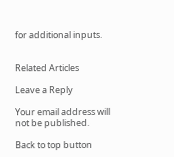for additional inputs.


Related Articles

Leave a Reply

Your email address will not be published.

Back to top button